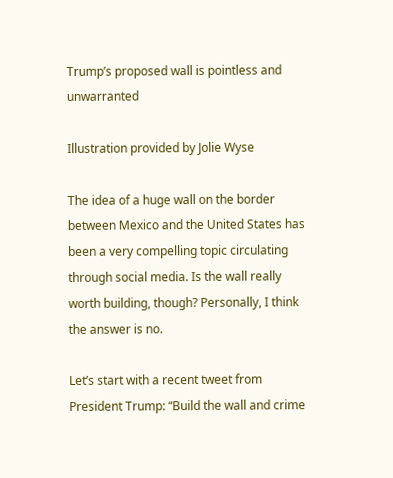Trump’s proposed wall is pointless and unwarranted

Illustration provided by Jolie Wyse

The idea of a huge wall on the border between Mexico and the United States has been a very compelling topic circulating through social media. Is the wall really worth building, though? Personally, I think the answer is no.

Let’s start with a recent tweet from President Trump: “Build the wall and crime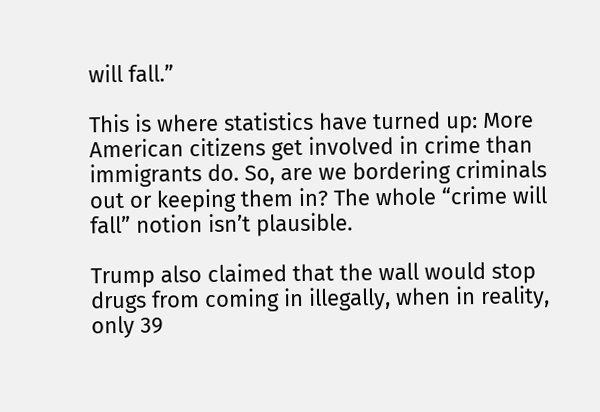will fall.”

This is where statistics have turned up: More American citizens get involved in crime than immigrants do. So, are we bordering criminals out or keeping them in? The whole “crime will fall” notion isn’t plausible.

Trump also claimed that the wall would stop drugs from coming in illegally, when in reality, only 39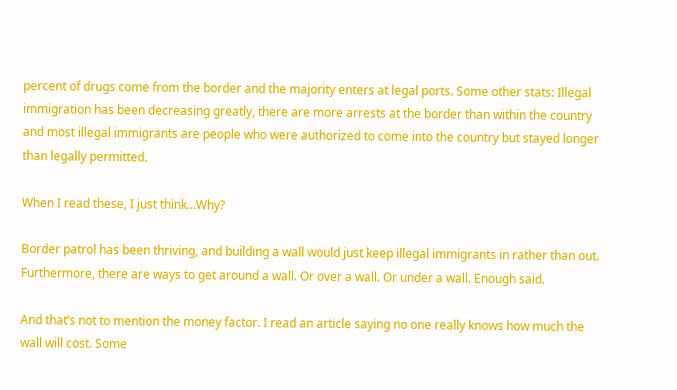percent of drugs come from the border and the majority enters at legal ports. Some other stats: Illegal immigration has been decreasing greatly, there are more arrests at the border than within the country and most illegal immigrants are people who were authorized to come into the country but stayed longer than legally permitted.

When I read these, I just think…Why?

Border patrol has been thriving, and building a wall would just keep illegal immigrants in rather than out. Furthermore, there are ways to get around a wall. Or over a wall. Or under a wall. Enough said.

And that’s not to mention the money factor. I read an article saying no one really knows how much the wall will cost. Some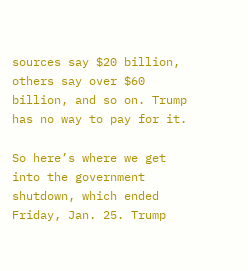sources say $20 billion, others say over $60 billion, and so on. Trump has no way to pay for it.

So here’s where we get into the government shutdown, which ended Friday, Jan. 25. Trump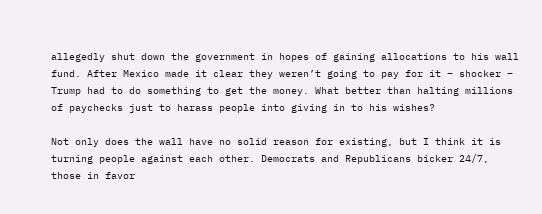allegedly shut down the government in hopes of gaining allocations to his wall fund. After Mexico made it clear they weren’t going to pay for it – shocker – Trump had to do something to get the money. What better than halting millions of paychecks just to harass people into giving in to his wishes?

Not only does the wall have no solid reason for existing, but I think it is turning people against each other. Democrats and Republicans bicker 24/7, those in favor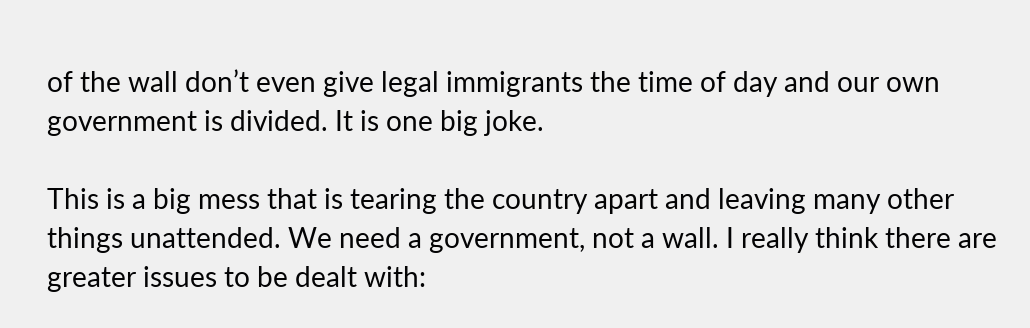of the wall don’t even give legal immigrants the time of day and our own government is divided. It is one big joke.

This is a big mess that is tearing the country apart and leaving many other things unattended. We need a government, not a wall. I really think there are greater issues to be dealt with: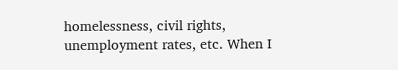homelessness, civil rights, unemployment rates, etc. When I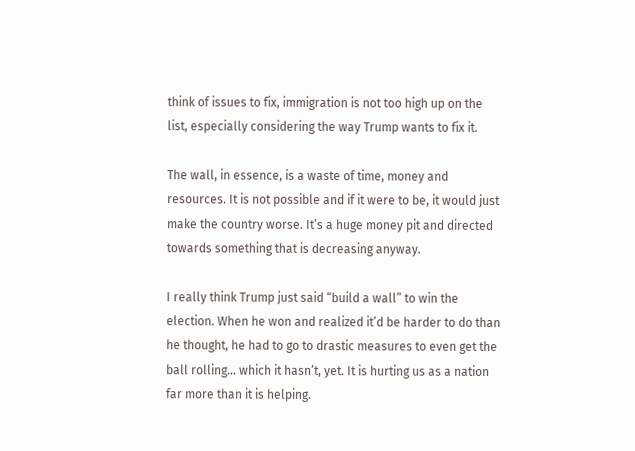think of issues to fix, immigration is not too high up on the list, especially considering the way Trump wants to fix it.

The wall, in essence, is a waste of time, money and resources. It is not possible and if it were to be, it would just make the country worse. It’s a huge money pit and directed towards something that is decreasing anyway.

I really think Trump just said “build a wall” to win the election. When he won and realized it’d be harder to do than he thought, he had to go to drastic measures to even get the ball rolling… which it hasn’t, yet. It is hurting us as a nation far more than it is helping.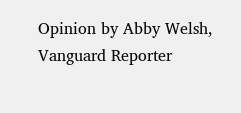Opinion by Abby Welsh, Vanguard Reporter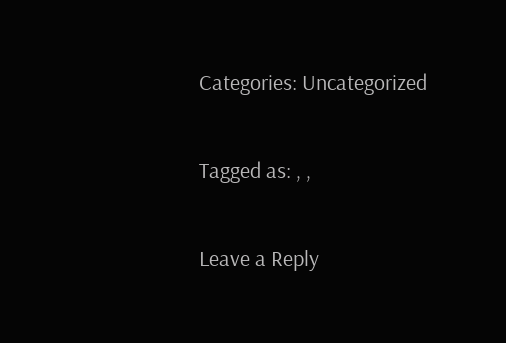Categories: Uncategorized

Tagged as: , ,

Leave a Reply